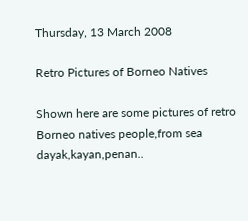Thursday, 13 March 2008

Retro Pictures of Borneo Natives

Shown here are some pictures of retro Borneo natives people,from sea dayak,kayan,penan..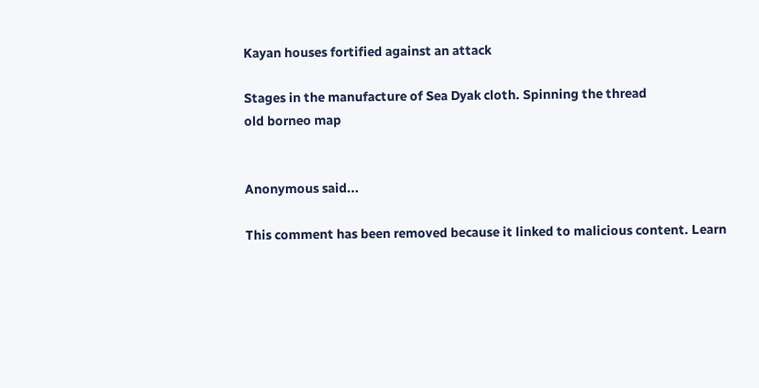Kayan houses fortified against an attack

Stages in the manufacture of Sea Dyak cloth. Spinning the thread
old borneo map


Anonymous said...

This comment has been removed because it linked to malicious content. Learn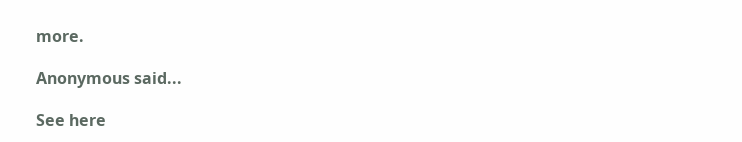more.

Anonymous said...

See here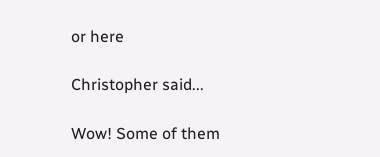or here

Christopher said...

Wow! Some of them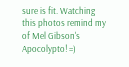sure is fit. Watching this photos remind my of Mel Gibson's Apocolypto! =)